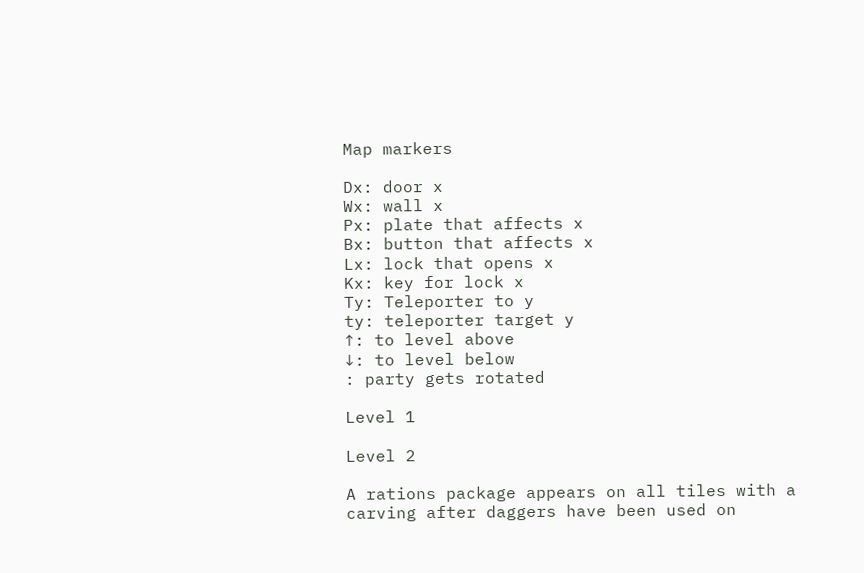Map markers

Dx: door x
Wx: wall x
Px: plate that affects x
Bx: button that affects x
Lx: lock that opens x
Kx: key for lock x
Ty: Teleporter to y
ty: teleporter target y
↑: to level above
↓: to level below
: party gets rotated

Level 1

Level 2

A rations package appears on all tiles with a carving after daggers have been used on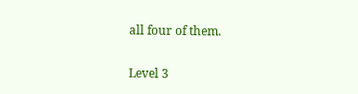all four of them.

Level 3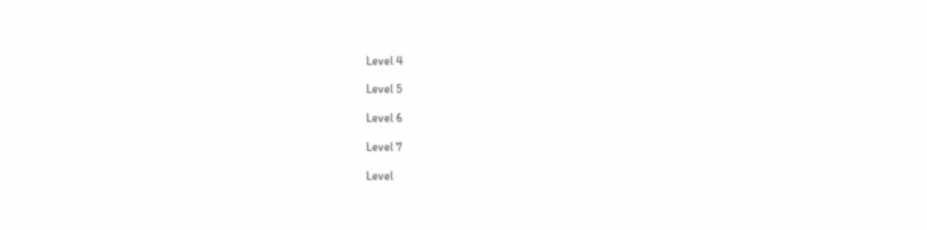Level 4

Level 5

Level 6

Level 7

Level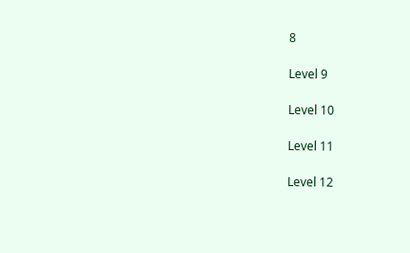8

Level 9

Level 10

Level 11

Level 12